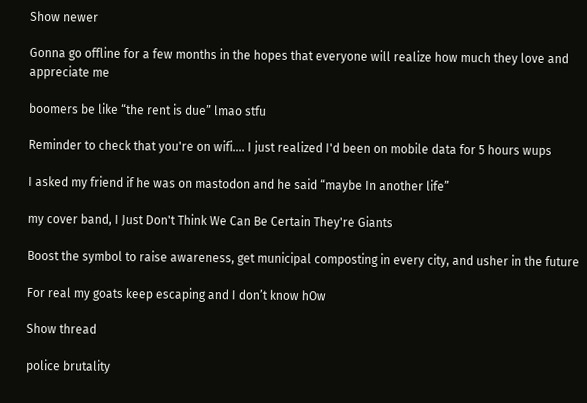Show newer

Gonna go offline for a few months in the hopes that everyone will realize how much they love and appreciate me

boomers be like “the rent is due” lmao stfu

Reminder to check that you're on wifi.... I just realized I'd been on mobile data for 5 hours wups

I asked my friend if he was on mastodon and he said “maybe In another life”

my cover band, I Just Don't Think We Can Be Certain They're Giants

Boost the symbol to raise awareness, get municipal composting in every city, and usher in the future

For real my goats keep escaping and I don’t know hOw

Show thread

police brutality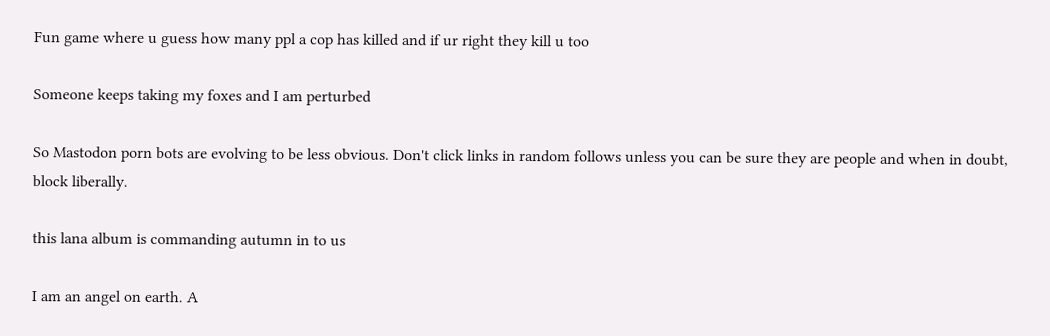Fun game where u guess how many ppl a cop has killed and if ur right they kill u too

Someone keeps taking my foxes and I am perturbed

So Mastodon porn bots are evolving to be less obvious. Don't click links in random follows unless you can be sure they are people and when in doubt, block liberally.

this lana album is commanding autumn in to us

I am an angel on earth. A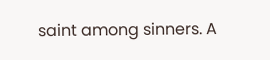saint among sinners. A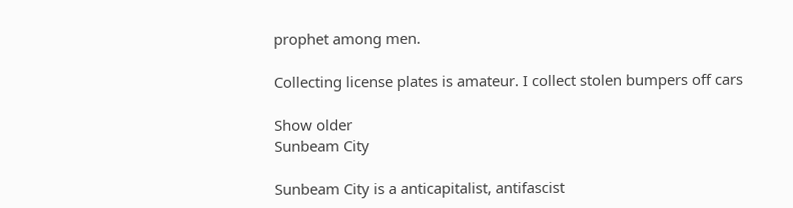prophet among men.

Collecting license plates is amateur. I collect stolen bumpers off cars

Show older
Sunbeam City

Sunbeam City is a anticapitalist, antifascist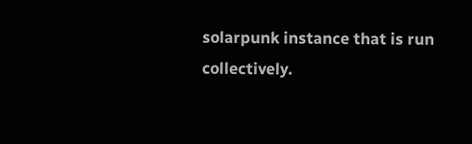solarpunk instance that is run collectively.